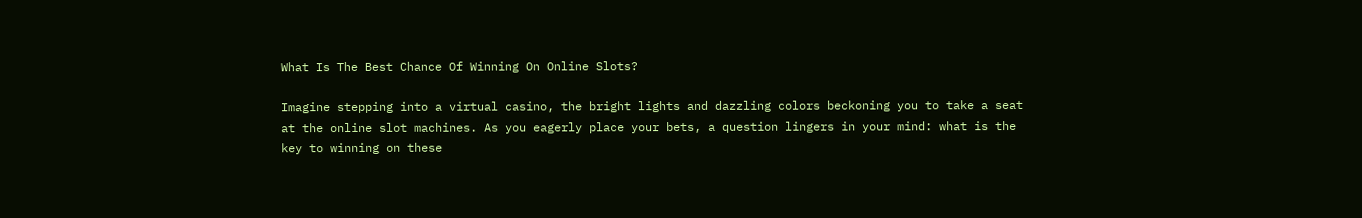What Is The Best Chance Of Winning On Online Slots?

Imagine stepping into a virtual casino, the bright lights and dazzling colors beckoning you to take a seat at the online slot machines. As you eagerly place your bets, a question lingers in your mind: what is the key to winning on these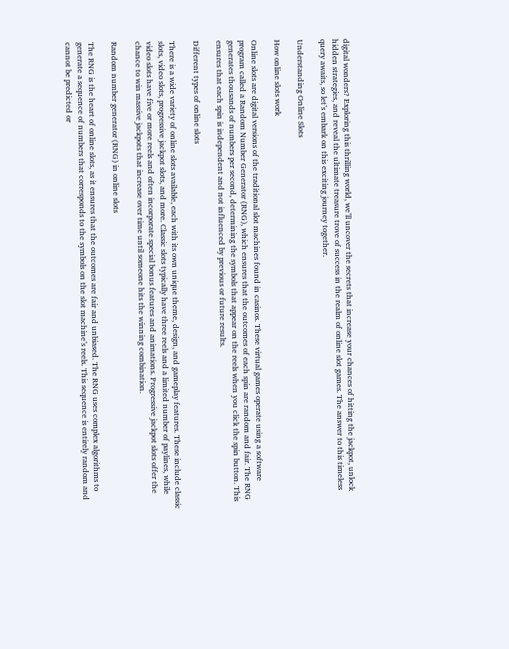digital wonders? Exploring this thrilling world, we’ll uncover the secrets that increase your chances of hitting the jackpot, unlock hidden strategies, and reveal the ultimate treasure trove of success in the realm of online slot games. The answer to this timeless query awaits, so let’s embark on this exciting journey together.

Understanding Online Slots

How online slots work

Online slots are digital versions of the traditional slot machines found in casinos. These virtual games operate using a software program called a Random Number Generator (RNG), which ensures that the outcomes of each spin are random and fair. The RNG generates thousands of numbers per second, determining the symbols that appear on the reels when you click the spin button. This ensures that each spin is independent and not influenced by previous or future results.

Different types of online slots

There is a wide variety of online slots available, each with its own unique theme, design, and gameplay features. These include classic slots, video slots, progressive jackpot slots, and more. Classic slots typically have three reels and a limited number of paylines, while video slots have five or more reels and often incorporate special bonus features and animations. Progressive jackpot slots offer the chance to win massive jackpots that increase over time until someone hits the winning combination.

Random number generator (RNG) in online slots

The RNG is the heart of online slots, as it ensures that the outcomes are fair and unbiased. The RNG uses complex algorithms to generate a sequence of numbers that corresponds to the symbols on the slot machine’s reels. This sequence is entirely random and cannot be predicted or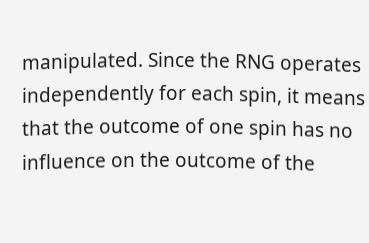manipulated. Since the RNG operates independently for each spin, it means that the outcome of one spin has no influence on the outcome of the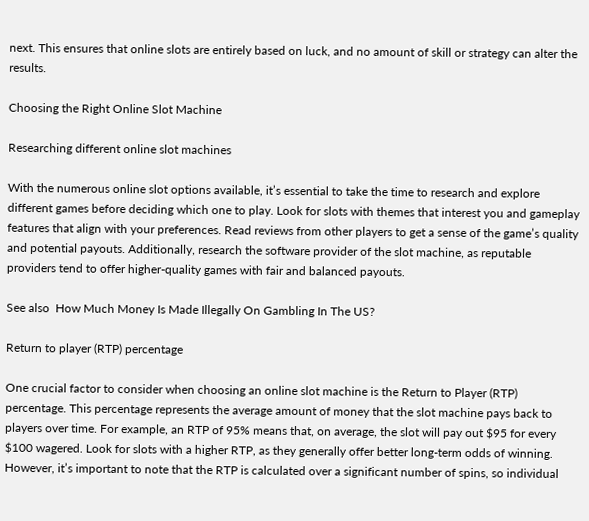next. This ensures that online slots are entirely based on luck, and no amount of skill or strategy can alter the results.

Choosing the Right Online Slot Machine

Researching different online slot machines

With the numerous online slot options available, it’s essential to take the time to research and explore different games before deciding which one to play. Look for slots with themes that interest you and gameplay features that align with your preferences. Read reviews from other players to get a sense of the game’s quality and potential payouts. Additionally, research the software provider of the slot machine, as reputable providers tend to offer higher-quality games with fair and balanced payouts.

See also  How Much Money Is Made Illegally On Gambling In The US?

Return to player (RTP) percentage

One crucial factor to consider when choosing an online slot machine is the Return to Player (RTP) percentage. This percentage represents the average amount of money that the slot machine pays back to players over time. For example, an RTP of 95% means that, on average, the slot will pay out $95 for every $100 wagered. Look for slots with a higher RTP, as they generally offer better long-term odds of winning. However, it’s important to note that the RTP is calculated over a significant number of spins, so individual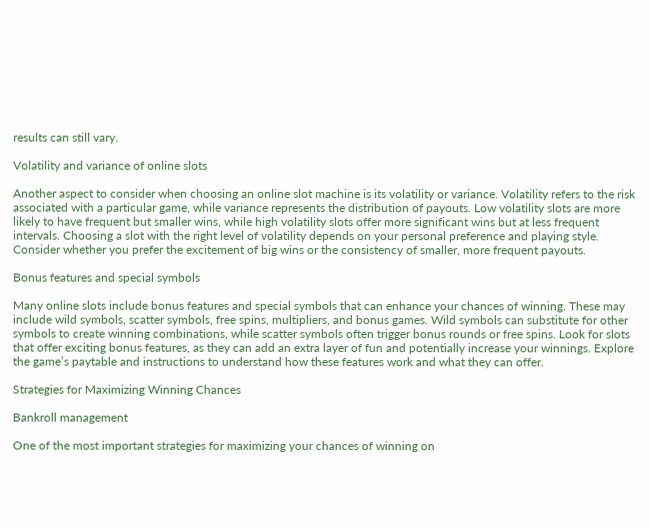results can still vary.

Volatility and variance of online slots

Another aspect to consider when choosing an online slot machine is its volatility or variance. Volatility refers to the risk associated with a particular game, while variance represents the distribution of payouts. Low volatility slots are more likely to have frequent but smaller wins, while high volatility slots offer more significant wins but at less frequent intervals. Choosing a slot with the right level of volatility depends on your personal preference and playing style. Consider whether you prefer the excitement of big wins or the consistency of smaller, more frequent payouts.

Bonus features and special symbols

Many online slots include bonus features and special symbols that can enhance your chances of winning. These may include wild symbols, scatter symbols, free spins, multipliers, and bonus games. Wild symbols can substitute for other symbols to create winning combinations, while scatter symbols often trigger bonus rounds or free spins. Look for slots that offer exciting bonus features, as they can add an extra layer of fun and potentially increase your winnings. Explore the game’s paytable and instructions to understand how these features work and what they can offer.

Strategies for Maximizing Winning Chances

Bankroll management

One of the most important strategies for maximizing your chances of winning on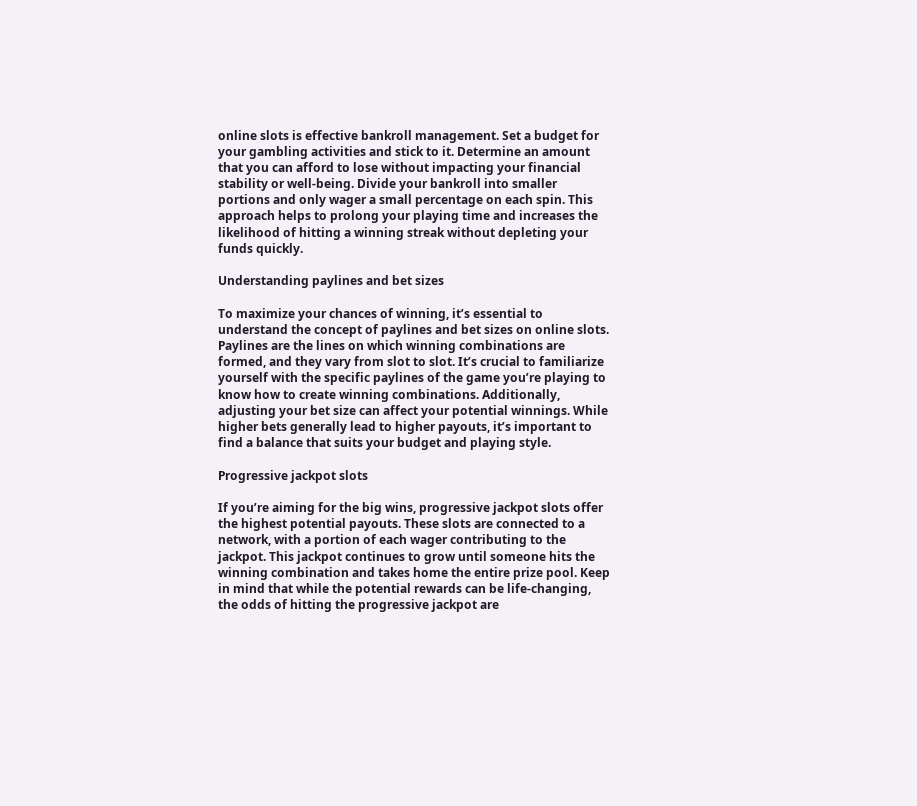online slots is effective bankroll management. Set a budget for your gambling activities and stick to it. Determine an amount that you can afford to lose without impacting your financial stability or well-being. Divide your bankroll into smaller portions and only wager a small percentage on each spin. This approach helps to prolong your playing time and increases the likelihood of hitting a winning streak without depleting your funds quickly.

Understanding paylines and bet sizes

To maximize your chances of winning, it’s essential to understand the concept of paylines and bet sizes on online slots. Paylines are the lines on which winning combinations are formed, and they vary from slot to slot. It’s crucial to familiarize yourself with the specific paylines of the game you’re playing to know how to create winning combinations. Additionally, adjusting your bet size can affect your potential winnings. While higher bets generally lead to higher payouts, it’s important to find a balance that suits your budget and playing style.

Progressive jackpot slots

If you’re aiming for the big wins, progressive jackpot slots offer the highest potential payouts. These slots are connected to a network, with a portion of each wager contributing to the jackpot. This jackpot continues to grow until someone hits the winning combination and takes home the entire prize pool. Keep in mind that while the potential rewards can be life-changing, the odds of hitting the progressive jackpot are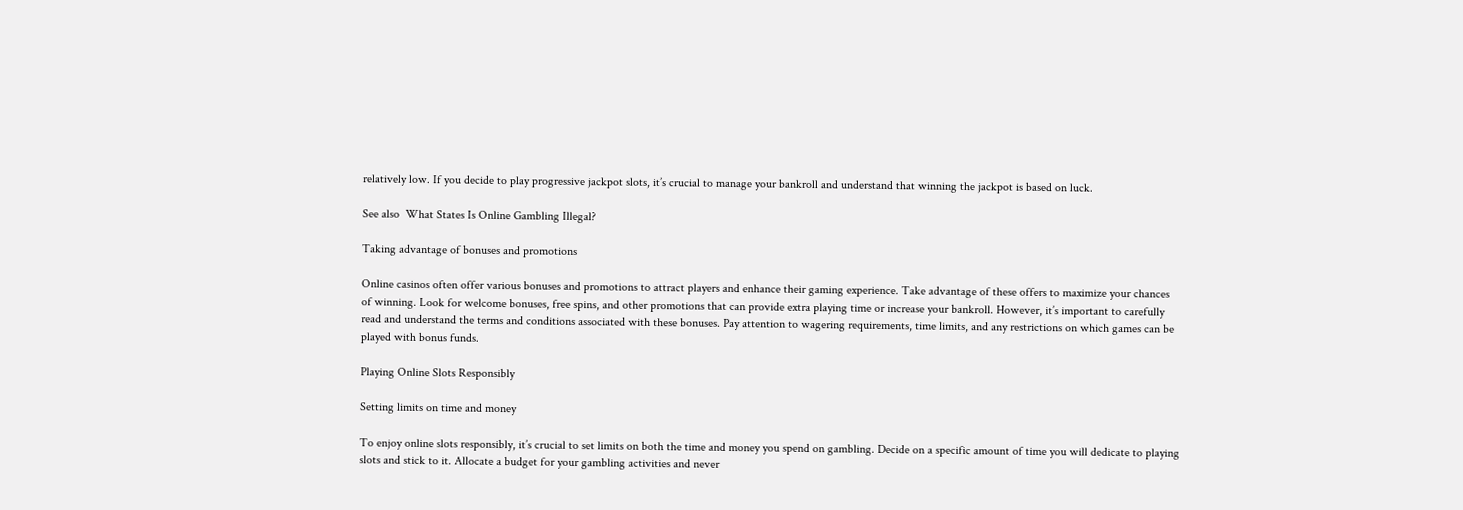relatively low. If you decide to play progressive jackpot slots, it’s crucial to manage your bankroll and understand that winning the jackpot is based on luck.

See also  What States Is Online Gambling Illegal?

Taking advantage of bonuses and promotions

Online casinos often offer various bonuses and promotions to attract players and enhance their gaming experience. Take advantage of these offers to maximize your chances of winning. Look for welcome bonuses, free spins, and other promotions that can provide extra playing time or increase your bankroll. However, it’s important to carefully read and understand the terms and conditions associated with these bonuses. Pay attention to wagering requirements, time limits, and any restrictions on which games can be played with bonus funds.

Playing Online Slots Responsibly

Setting limits on time and money

To enjoy online slots responsibly, it’s crucial to set limits on both the time and money you spend on gambling. Decide on a specific amount of time you will dedicate to playing slots and stick to it. Allocate a budget for your gambling activities and never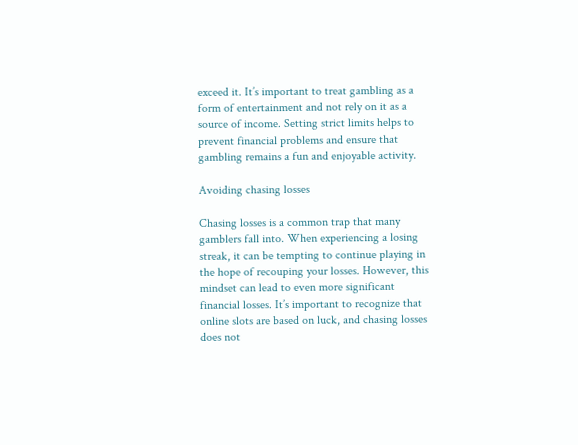exceed it. It’s important to treat gambling as a form of entertainment and not rely on it as a source of income. Setting strict limits helps to prevent financial problems and ensure that gambling remains a fun and enjoyable activity.

Avoiding chasing losses

Chasing losses is a common trap that many gamblers fall into. When experiencing a losing streak, it can be tempting to continue playing in the hope of recouping your losses. However, this mindset can lead to even more significant financial losses. It’s important to recognize that online slots are based on luck, and chasing losses does not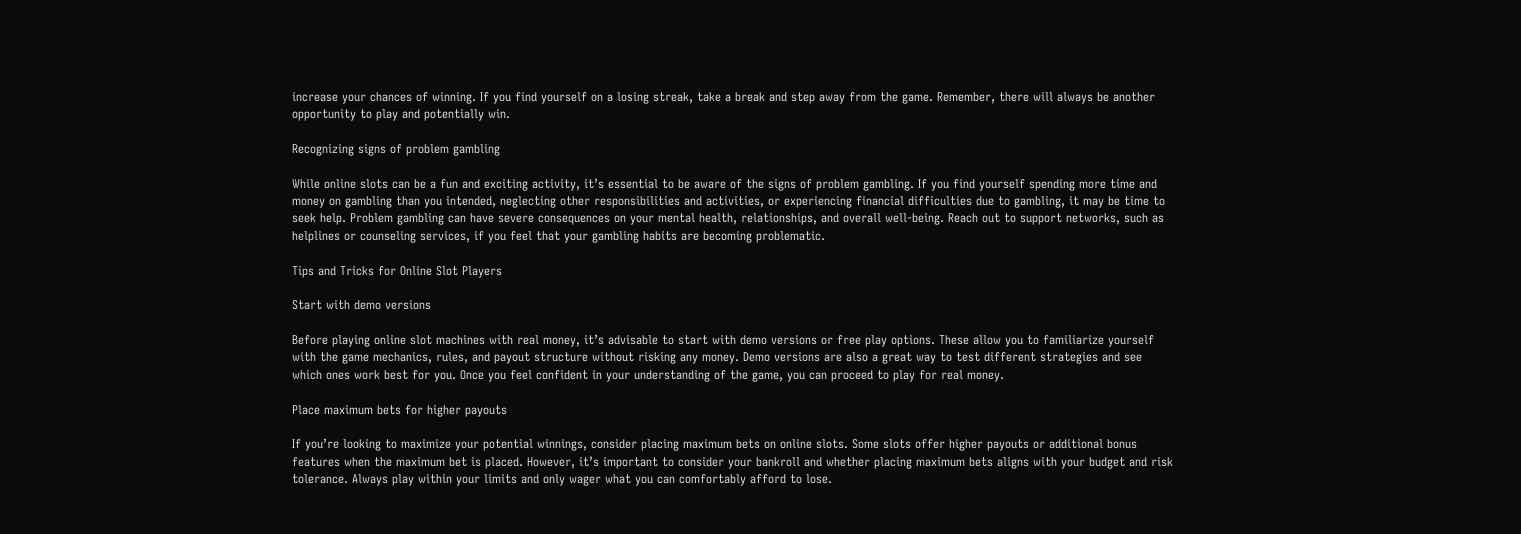increase your chances of winning. If you find yourself on a losing streak, take a break and step away from the game. Remember, there will always be another opportunity to play and potentially win.

Recognizing signs of problem gambling

While online slots can be a fun and exciting activity, it’s essential to be aware of the signs of problem gambling. If you find yourself spending more time and money on gambling than you intended, neglecting other responsibilities and activities, or experiencing financial difficulties due to gambling, it may be time to seek help. Problem gambling can have severe consequences on your mental health, relationships, and overall well-being. Reach out to support networks, such as helplines or counseling services, if you feel that your gambling habits are becoming problematic.

Tips and Tricks for Online Slot Players

Start with demo versions

Before playing online slot machines with real money, it’s advisable to start with demo versions or free play options. These allow you to familiarize yourself with the game mechanics, rules, and payout structure without risking any money. Demo versions are also a great way to test different strategies and see which ones work best for you. Once you feel confident in your understanding of the game, you can proceed to play for real money.

Place maximum bets for higher payouts

If you’re looking to maximize your potential winnings, consider placing maximum bets on online slots. Some slots offer higher payouts or additional bonus features when the maximum bet is placed. However, it’s important to consider your bankroll and whether placing maximum bets aligns with your budget and risk tolerance. Always play within your limits and only wager what you can comfortably afford to lose.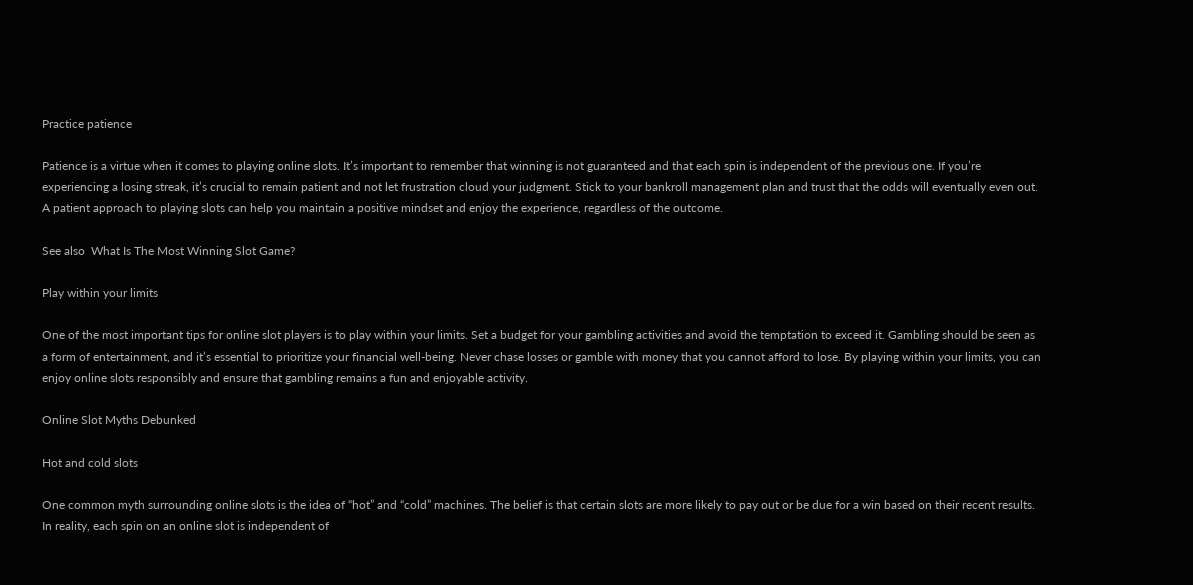Practice patience

Patience is a virtue when it comes to playing online slots. It’s important to remember that winning is not guaranteed and that each spin is independent of the previous one. If you’re experiencing a losing streak, it’s crucial to remain patient and not let frustration cloud your judgment. Stick to your bankroll management plan and trust that the odds will eventually even out. A patient approach to playing slots can help you maintain a positive mindset and enjoy the experience, regardless of the outcome.

See also  What Is The Most Winning Slot Game?

Play within your limits

One of the most important tips for online slot players is to play within your limits. Set a budget for your gambling activities and avoid the temptation to exceed it. Gambling should be seen as a form of entertainment, and it’s essential to prioritize your financial well-being. Never chase losses or gamble with money that you cannot afford to lose. By playing within your limits, you can enjoy online slots responsibly and ensure that gambling remains a fun and enjoyable activity.

Online Slot Myths Debunked

Hot and cold slots

One common myth surrounding online slots is the idea of “hot” and “cold” machines. The belief is that certain slots are more likely to pay out or be due for a win based on their recent results. In reality, each spin on an online slot is independent of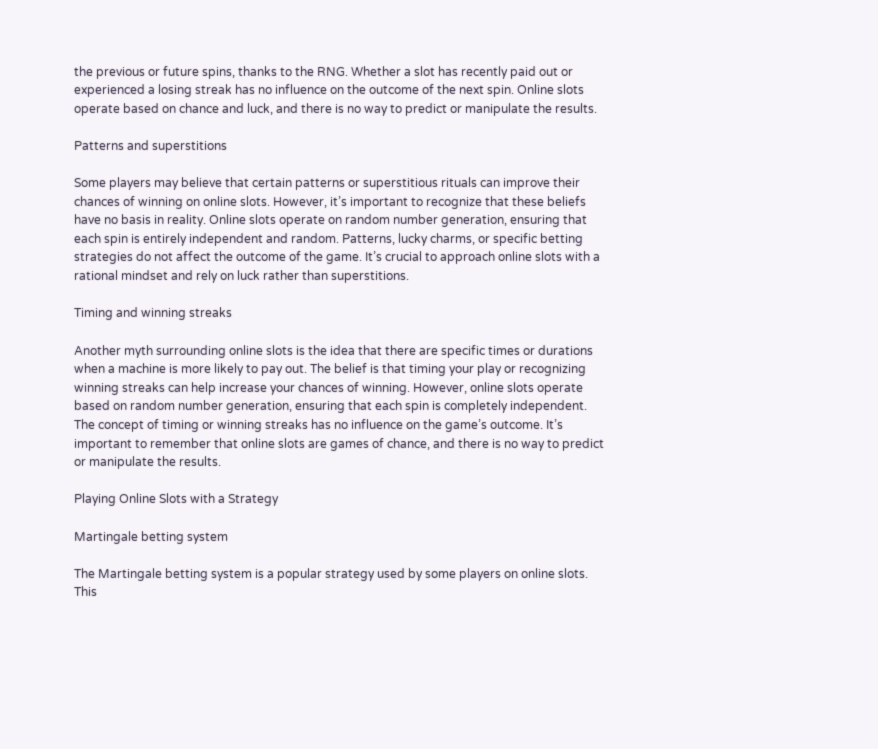the previous or future spins, thanks to the RNG. Whether a slot has recently paid out or experienced a losing streak has no influence on the outcome of the next spin. Online slots operate based on chance and luck, and there is no way to predict or manipulate the results.

Patterns and superstitions

Some players may believe that certain patterns or superstitious rituals can improve their chances of winning on online slots. However, it’s important to recognize that these beliefs have no basis in reality. Online slots operate on random number generation, ensuring that each spin is entirely independent and random. Patterns, lucky charms, or specific betting strategies do not affect the outcome of the game. It’s crucial to approach online slots with a rational mindset and rely on luck rather than superstitions.

Timing and winning streaks

Another myth surrounding online slots is the idea that there are specific times or durations when a machine is more likely to pay out. The belief is that timing your play or recognizing winning streaks can help increase your chances of winning. However, online slots operate based on random number generation, ensuring that each spin is completely independent. The concept of timing or winning streaks has no influence on the game’s outcome. It’s important to remember that online slots are games of chance, and there is no way to predict or manipulate the results.

Playing Online Slots with a Strategy

Martingale betting system

The Martingale betting system is a popular strategy used by some players on online slots. This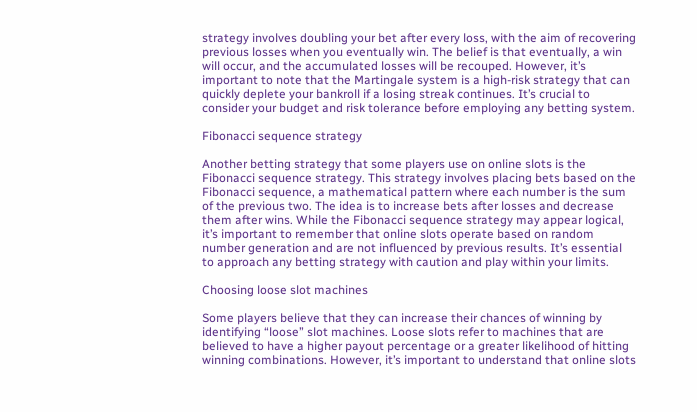strategy involves doubling your bet after every loss, with the aim of recovering previous losses when you eventually win. The belief is that eventually, a win will occur, and the accumulated losses will be recouped. However, it’s important to note that the Martingale system is a high-risk strategy that can quickly deplete your bankroll if a losing streak continues. It’s crucial to consider your budget and risk tolerance before employing any betting system.

Fibonacci sequence strategy

Another betting strategy that some players use on online slots is the Fibonacci sequence strategy. This strategy involves placing bets based on the Fibonacci sequence, a mathematical pattern where each number is the sum of the previous two. The idea is to increase bets after losses and decrease them after wins. While the Fibonacci sequence strategy may appear logical, it’s important to remember that online slots operate based on random number generation and are not influenced by previous results. It’s essential to approach any betting strategy with caution and play within your limits.

Choosing loose slot machines

Some players believe that they can increase their chances of winning by identifying “loose” slot machines. Loose slots refer to machines that are believed to have a higher payout percentage or a greater likelihood of hitting winning combinations. However, it’s important to understand that online slots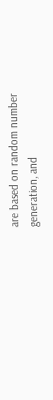are based on random number generation, and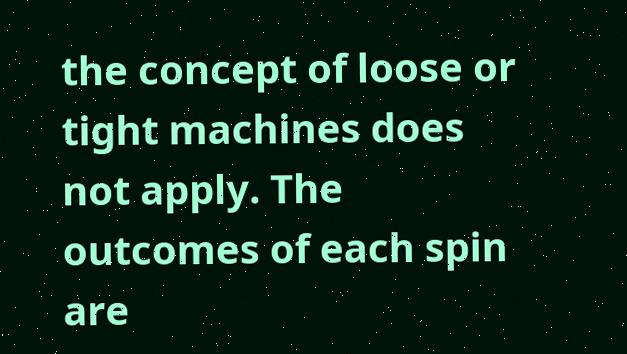the concept of loose or tight machines does not apply. The outcomes of each spin are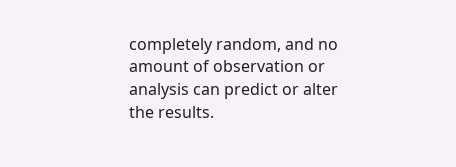completely random, and no amount of observation or analysis can predict or alter the results.